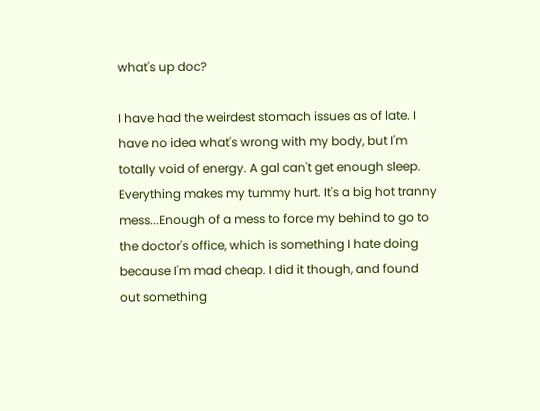what's up doc?

I have had the weirdest stomach issues as of late. I have no idea what's wrong with my body, but I'm totally void of energy. A gal can't get enough sleep. Everything makes my tummy hurt. It's a big hot tranny mess...Enough of a mess to force my behind to go to the doctor's office, which is something I hate doing because I'm mad cheap. I did it though, and found out something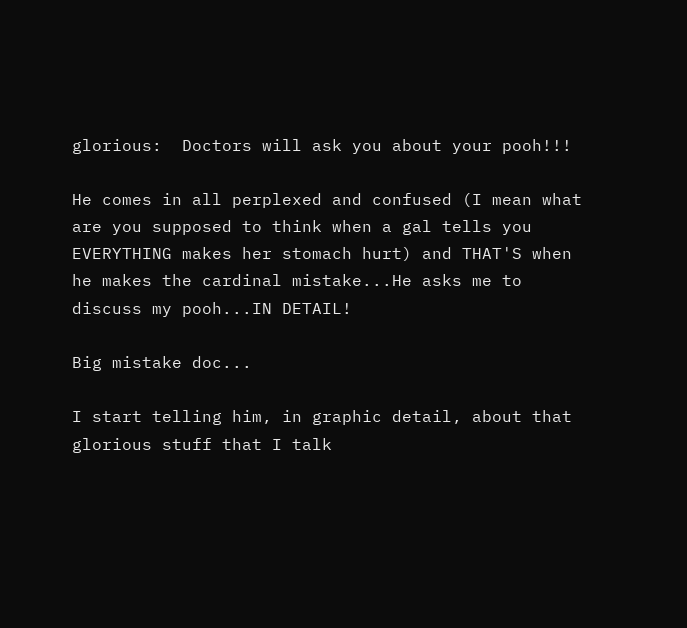glorious:  Doctors will ask you about your pooh!!!

He comes in all perplexed and confused (I mean what are you supposed to think when a gal tells you EVERYTHING makes her stomach hurt) and THAT'S when he makes the cardinal mistake...He asks me to discuss my pooh...IN DETAIL!

Big mistake doc...

I start telling him, in graphic detail, about that glorious stuff that I talk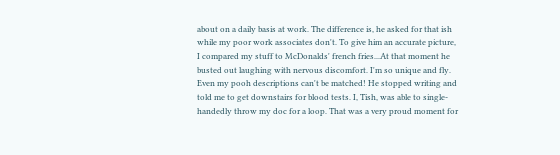about on a daily basis at work. The difference is, he asked for that ish while my poor work associates don't. To give him an accurate picture, I compared my stuff to McDonalds' french fries...At that moment he busted out laughing with nervous discomfort. I'm so unique and fly. Even my pooh descriptions can't be matched! He stopped writing and told me to get downstairs for blood tests. I, Tish, was able to single-handedly throw my doc for a loop. That was a very proud moment for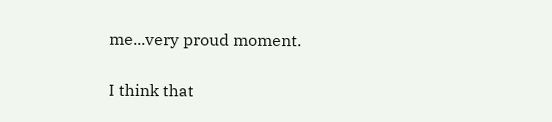me...very proud moment.

I think that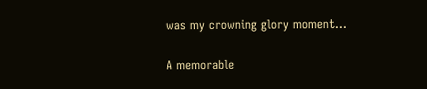was my crowning glory moment...

A memorable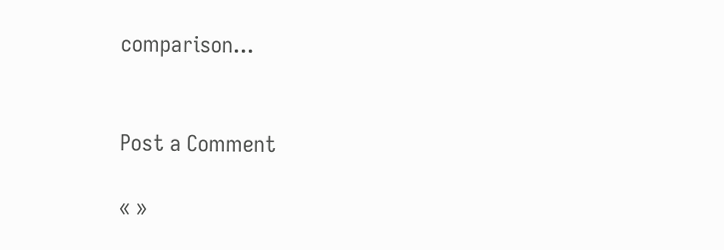comparison...


Post a Comment

« »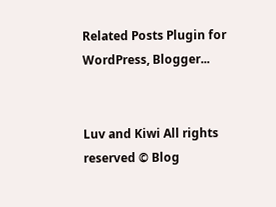Related Posts Plugin for WordPress, Blogger...


Luv and Kiwi All rights reserved © Blog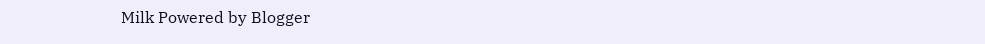Milk Powered by Blogger